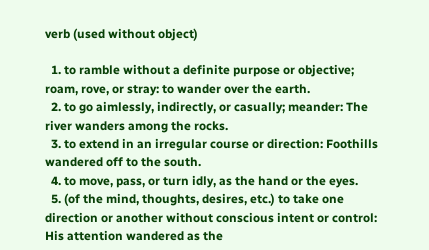verb (used without object)

  1. to ramble without a definite purpose or objective; roam, rove, or stray: to wander over the earth.
  2. to go aimlessly, indirectly, or casually; meander: The river wanders among the rocks.
  3. to extend in an irregular course or direction: Foothills wandered off to the south.
  4. to move, pass, or turn idly, as the hand or the eyes.
  5. (of the mind, thoughts, desires, etc.) to take one direction or another without conscious intent or control: His attention wandered as the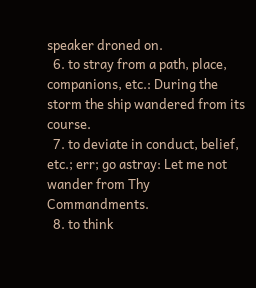speaker droned on.
  6. to stray from a path, place, companions, etc.: During the storm the ship wandered from its course.
  7. to deviate in conduct, belief, etc.; err; go astray: Let me not wander from Thy Commandments.
  8. to think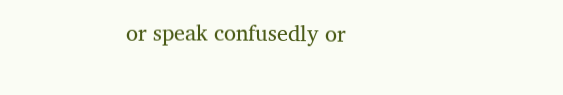or speak confusedly or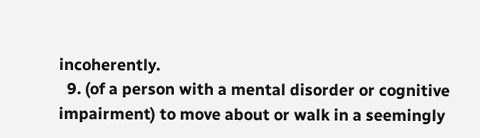incoherently.
  9. (of a person with a mental disorder or cognitive impairment) to move about or walk in a seemingly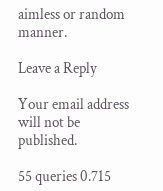aimless or random manner.

Leave a Reply

Your email address will not be published.

55 queries 0.715